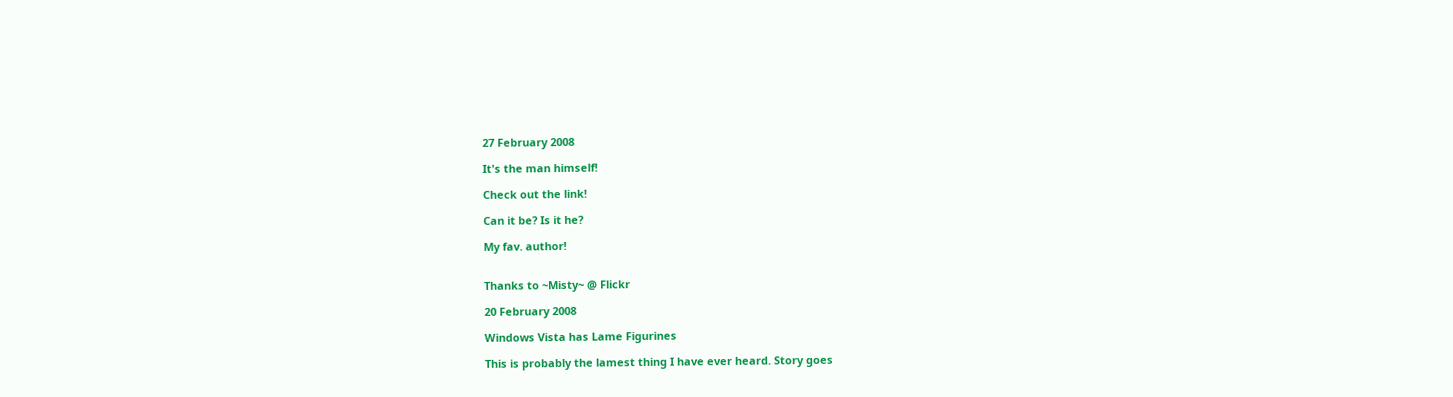27 February 2008

It's the man himself!

Check out the link!

Can it be? Is it he?

My fav. author!


Thanks to ~Misty~ @ Flickr

20 February 2008

Windows Vista has Lame Figurines

This is probably the lamest thing I have ever heard. Story goes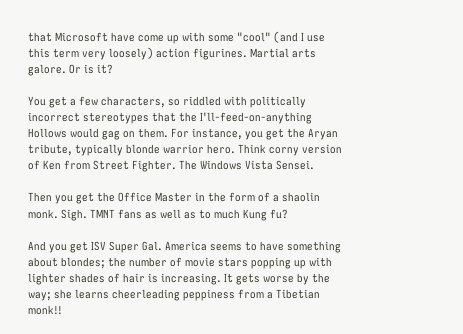that Microsoft have come up with some "cool" (and I use this term very loosely) action figurines. Martial arts galore. Or is it?

You get a few characters, so riddled with politically incorrect stereotypes that the I'll-feed-on-anything Hollows would gag on them. For instance, you get the Aryan tribute, typically blonde warrior hero. Think corny version of Ken from Street Fighter. The Windows Vista Sensei.

Then you get the Office Master in the form of a shaolin monk. Sigh. TMNT fans as well as to much Kung fu?

And you get ISV Super Gal. America seems to have something about blondes; the number of movie stars popping up with lighter shades of hair is increasing. It gets worse by the way; she learns cheerleading peppiness from a Tibetian monk!!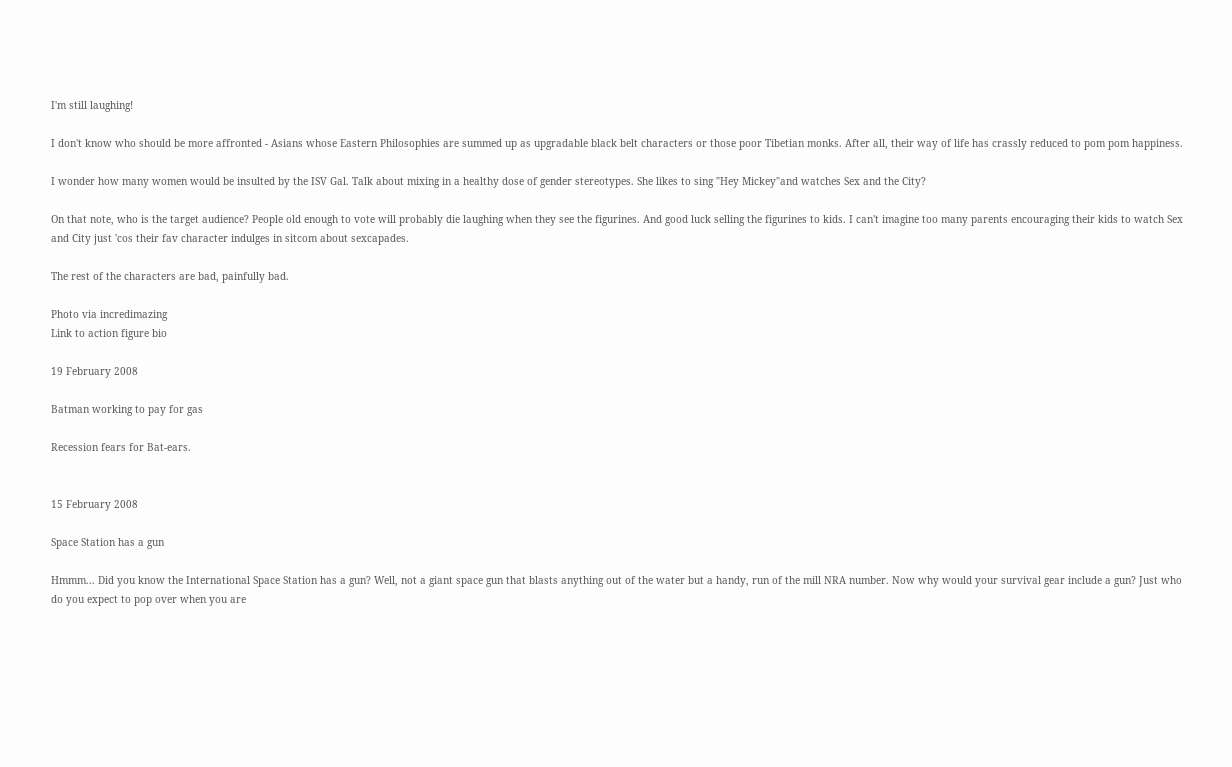I'm still laughing!

I don't know who should be more affronted - Asians whose Eastern Philosophies are summed up as upgradable black belt characters or those poor Tibetian monks. After all, their way of life has crassly reduced to pom pom happiness.

I wonder how many women would be insulted by the ISV Gal. Talk about mixing in a healthy dose of gender stereotypes. She likes to sing "Hey Mickey"and watches Sex and the City?

On that note, who is the target audience? People old enough to vote will probably die laughing when they see the figurines. And good luck selling the figurines to kids. I can't imagine too many parents encouraging their kids to watch Sex and City just 'cos their fav character indulges in sitcom about sexcapades.

The rest of the characters are bad, painfully bad.

Photo via incredimazing
Link to action figure bio

19 February 2008

Batman working to pay for gas

Recession fears for Bat-ears.


15 February 2008

Space Station has a gun

Hmmm... Did you know the International Space Station has a gun? Well, not a giant space gun that blasts anything out of the water but a handy, run of the mill NRA number. Now why would your survival gear include a gun? Just who do you expect to pop over when you are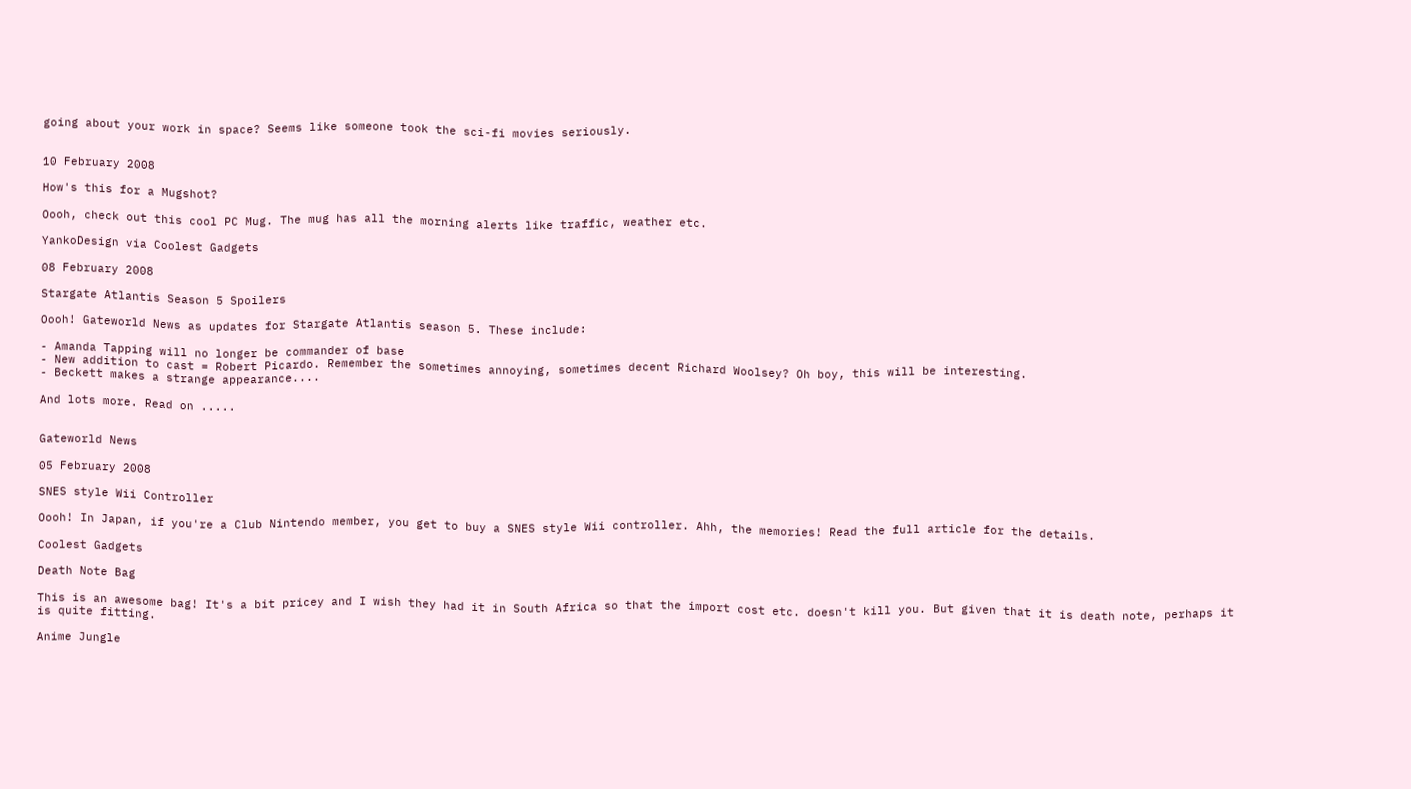going about your work in space? Seems like someone took the sci-fi movies seriously.


10 February 2008

How's this for a Mugshot?

Oooh, check out this cool PC Mug. The mug has all the morning alerts like traffic, weather etc.

YankoDesign via Coolest Gadgets

08 February 2008

Stargate Atlantis Season 5 Spoilers

Oooh! Gateworld News as updates for Stargate Atlantis season 5. These include:

- Amanda Tapping will no longer be commander of base
- New addition to cast = Robert Picardo. Remember the sometimes annoying, sometimes decent Richard Woolsey? Oh boy, this will be interesting.
- Beckett makes a strange appearance....

And lots more. Read on .....


Gateworld News

05 February 2008

SNES style Wii Controller

Oooh! In Japan, if you're a Club Nintendo member, you get to buy a SNES style Wii controller. Ahh, the memories! Read the full article for the details.

Coolest Gadgets

Death Note Bag

This is an awesome bag! It's a bit pricey and I wish they had it in South Africa so that the import cost etc. doesn't kill you. But given that it is death note, perhaps it is quite fitting.

Anime Jungle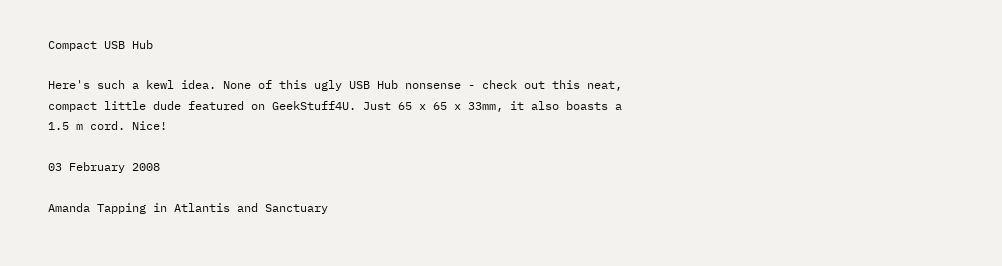Compact USB Hub

Here's such a kewl idea. None of this ugly USB Hub nonsense - check out this neat, compact little dude featured on GeekStuff4U. Just 65 x 65 x 33mm, it also boasts a 1.5 m cord. Nice!

03 February 2008

Amanda Tapping in Atlantis and Sanctuary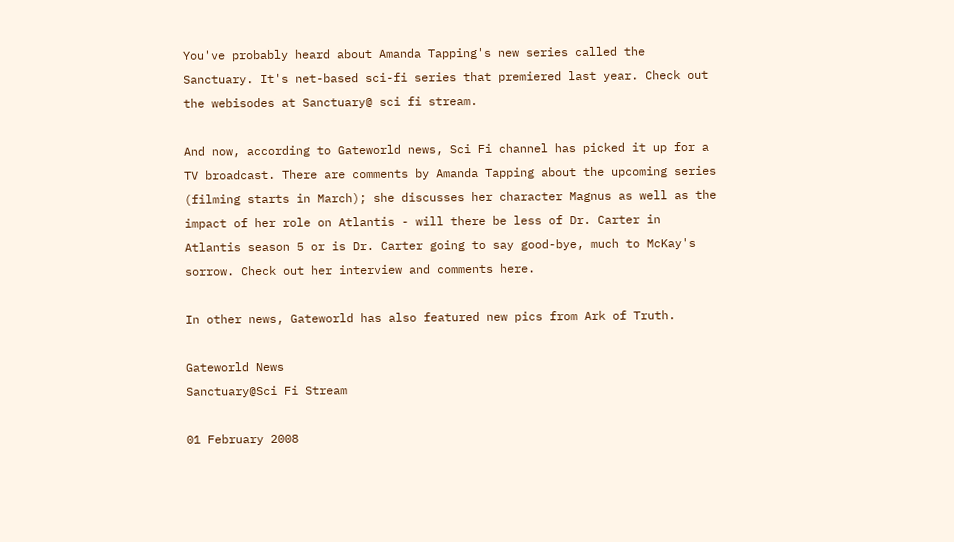You've probably heard about Amanda Tapping's new series called the Sanctuary. It's net-based sci-fi series that premiered last year. Check out the webisodes at Sanctuary@ sci fi stream.

And now, according to Gateworld news, Sci Fi channel has picked it up for a TV broadcast. There are comments by Amanda Tapping about the upcoming series (filming starts in March); she discusses her character Magnus as well as the impact of her role on Atlantis - will there be less of Dr. Carter in Atlantis season 5 or is Dr. Carter going to say good-bye, much to McKay's sorrow. Check out her interview and comments here.

In other news, Gateworld has also featured new pics from Ark of Truth.

Gateworld News
Sanctuary@Sci Fi Stream

01 February 2008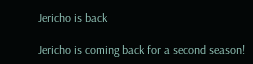Jericho is back

Jericho is coming back for a second season!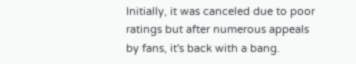Initially, it was canceled due to poor ratings but after numerous appeals by fans, it's back with a bang.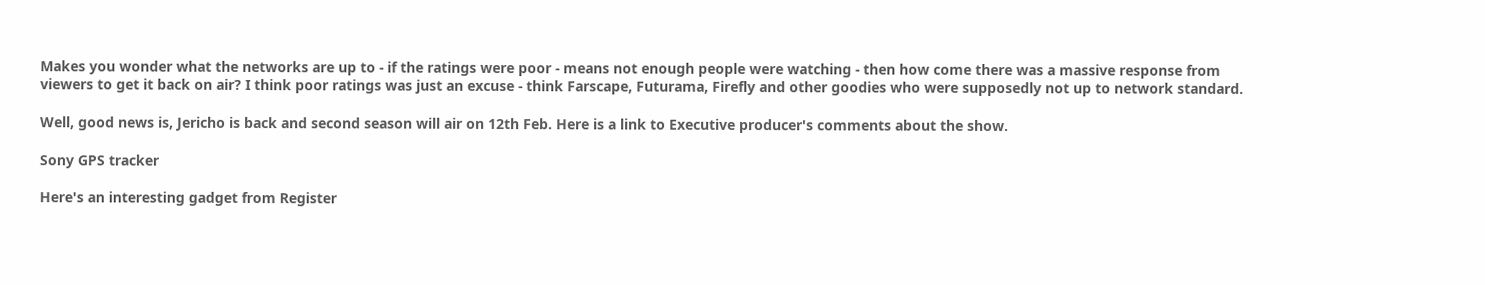Makes you wonder what the networks are up to - if the ratings were poor - means not enough people were watching - then how come there was a massive response from viewers to get it back on air? I think poor ratings was just an excuse - think Farscape, Futurama, Firefly and other goodies who were supposedly not up to network standard.

Well, good news is, Jericho is back and second season will air on 12th Feb. Here is a link to Executive producer's comments about the show.

Sony GPS tracker

Here's an interesting gadget from Register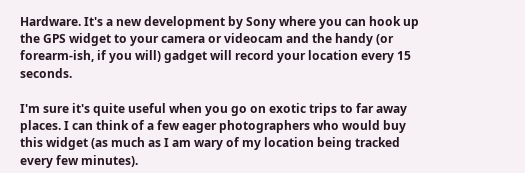Hardware. It's a new development by Sony where you can hook up the GPS widget to your camera or videocam and the handy (or forearm-ish, if you will) gadget will record your location every 15 seconds.

I'm sure it's quite useful when you go on exotic trips to far away places. I can think of a few eager photographers who would buy this widget (as much as I am wary of my location being tracked every few minutes).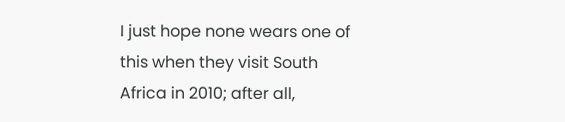I just hope none wears one of this when they visit South Africa in 2010; after all,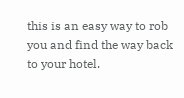this is an easy way to rob you and find the way back to your hotel.